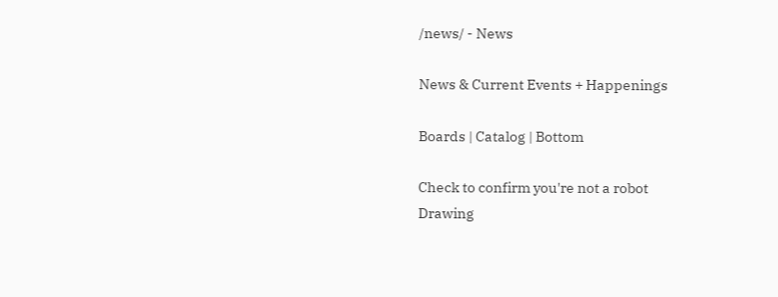/news/ - News

News & Current Events + Happenings

Boards | Catalog | Bottom

Check to confirm you're not a robot
Drawing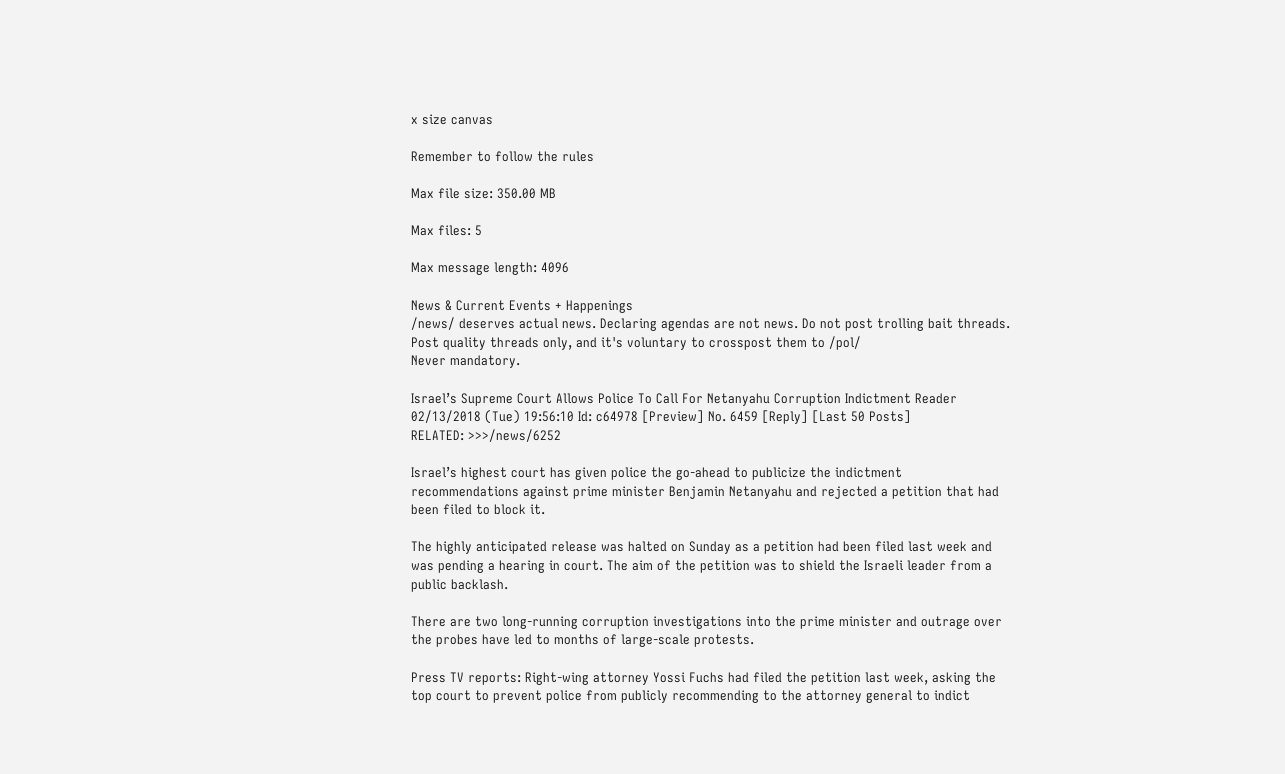x size canvas

Remember to follow the rules

Max file size: 350.00 MB

Max files: 5

Max message length: 4096

News & Current Events + Happenings
/news/ deserves actual news. Declaring agendas are not news. Do not post trolling bait threads.
Post quality threads only, and it's voluntary to crosspost them to /pol/
Never mandatory.

Israel’s Supreme Court Allows Police To Call For Netanyahu Corruption Indictment Reader 02/13/2018 (Tue) 19:56:10 Id: c64978 [Preview] No. 6459 [Reply] [Last 50 Posts]
RELATED: >>>/news/6252

Israel’s highest court has given police the go-ahead to publicize the indictment recommendations against prime minister Benjamin Netanyahu and rejected a petition that had been filed to block it.

The highly anticipated release was halted on Sunday as a petition had been filed last week and was pending a hearing in court. The aim of the petition was to shield the Israeli leader from a public backlash.

There are two long-running corruption investigations into the prime minister and outrage over the probes have led to months of large-scale protests.

Press TV reports: Right-wing attorney Yossi Fuchs had filed the petition last week, asking the top court to prevent police from publicly recommending to the attorney general to indict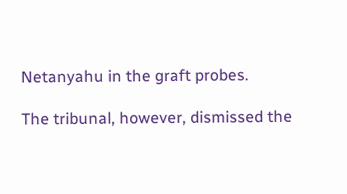Netanyahu in the graft probes.

The tribunal, however, dismissed the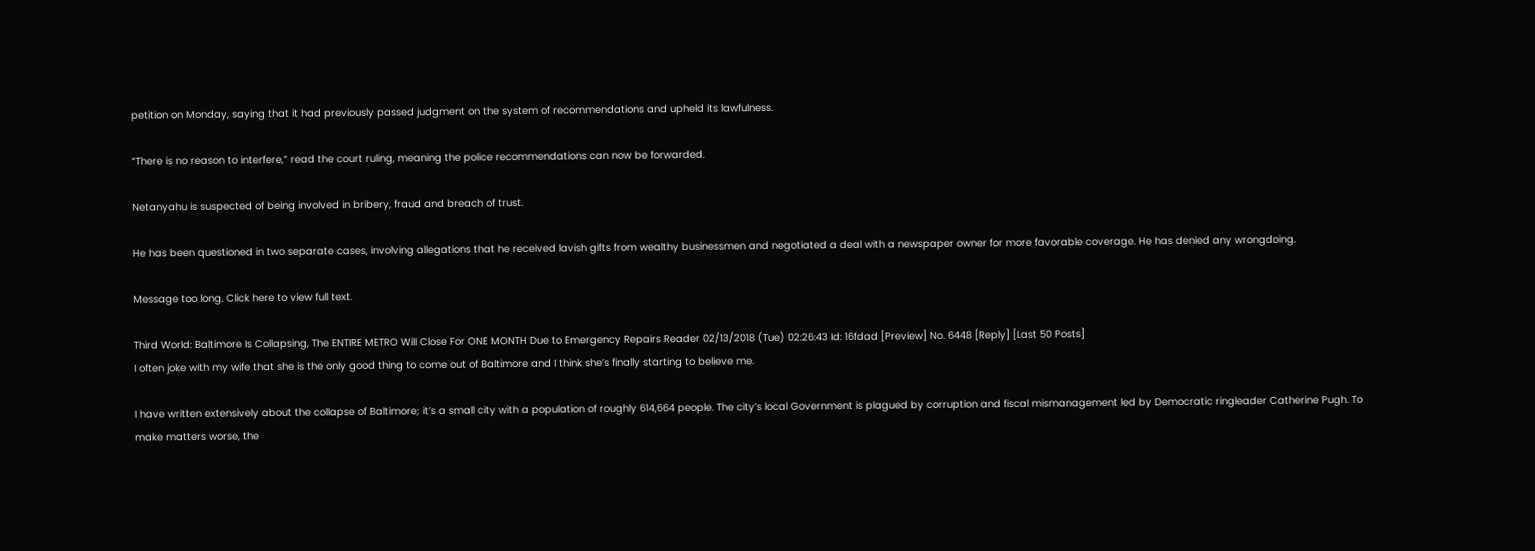petition on Monday, saying that it had previously passed judgment on the system of recommendations and upheld its lawfulness.

“There is no reason to interfere,” read the court ruling, meaning the police recommendations can now be forwarded.

Netanyahu is suspected of being involved in bribery, fraud and breach of trust.

He has been questioned in two separate cases, involving allegations that he received lavish gifts from wealthy businessmen and negotiated a deal with a newspaper owner for more favorable coverage. He has denied any wrongdoing.

Message too long. Click here to view full text.

Third World: Baltimore Is Collapsing, The ENTIRE METRO Will Close For ONE MONTH Due to Emergency Repairs Reader 02/13/2018 (Tue) 02:26:43 Id: 16fdad [Preview] No. 6448 [Reply] [Last 50 Posts]
I often joke with my wife that she is the only good thing to come out of Baltimore and I think she’s finally starting to believe me.

I have written extensively about the collapse of Baltimore; it’s a small city with a population of roughly 614,664 people. The city’s local Government is plagued by corruption and fiscal mismanagement led by Democratic ringleader Catherine Pugh. To make matters worse, the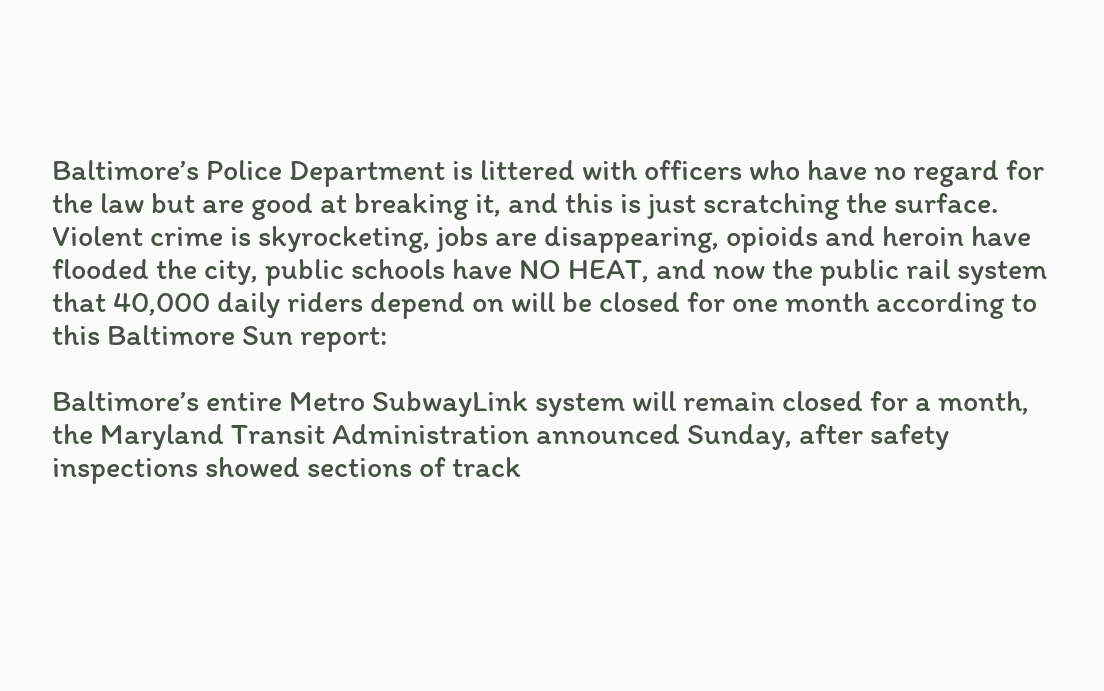Baltimore’s Police Department is littered with officers who have no regard for the law but are good at breaking it, and this is just scratching the surface. Violent crime is skyrocketing, jobs are disappearing, opioids and heroin have flooded the city, public schools have NO HEAT, and now the public rail system that 40,000 daily riders depend on will be closed for one month according to this Baltimore Sun report:

Baltimore’s entire Metro SubwayLink system will remain closed for a month, the Maryland Transit Administration announced Sunday, after safety inspections showed sections of track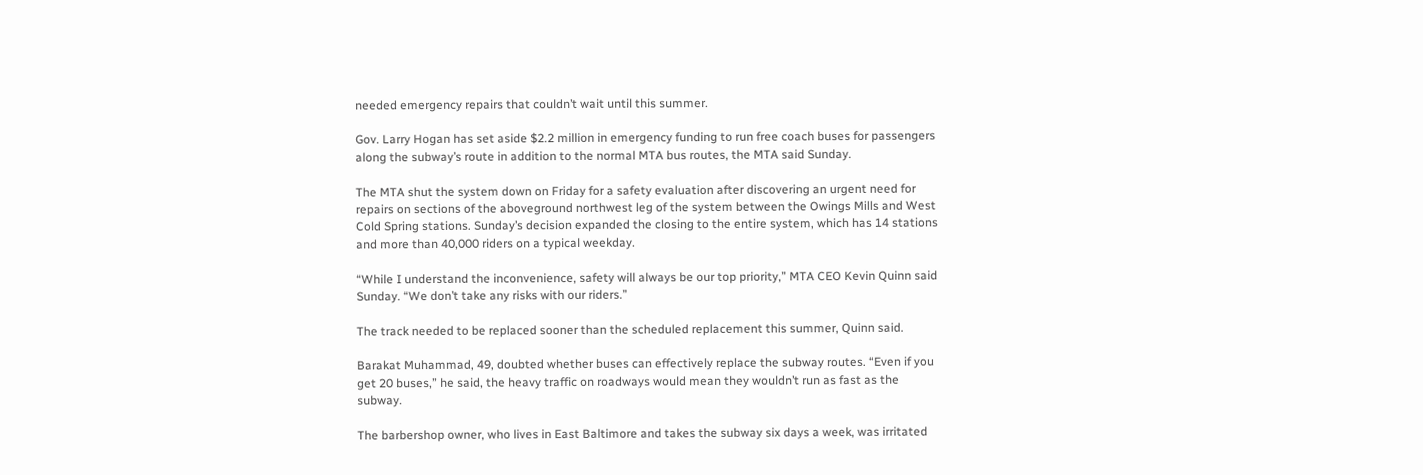needed emergency repairs that couldn’t wait until this summer.

Gov. Larry Hogan has set aside $2.2 million in emergency funding to run free coach buses for passengers along the subway’s route in addition to the normal MTA bus routes, the MTA said Sunday.

The MTA shut the system down on Friday for a safety evaluation after discovering an urgent need for repairs on sections of the aboveground northwest leg of the system between the Owings Mills and West Cold Spring stations. Sunday’s decision expanded the closing to the entire system, which has 14 stations and more than 40,000 riders on a typical weekday.

“While I understand the inconvenience, safety will always be our top priority,” MTA CEO Kevin Quinn said Sunday. “We don’t take any risks with our riders.”

The track needed to be replaced sooner than the scheduled replacement this summer, Quinn said.

Barakat Muhammad, 49, doubted whether buses can effectively replace the subway routes. “Even if you get 20 buses,” he said, the heavy traffic on roadways would mean they wouldn’t run as fast as the subway.

The barbershop owner, who lives in East Baltimore and takes the subway six days a week, was irritated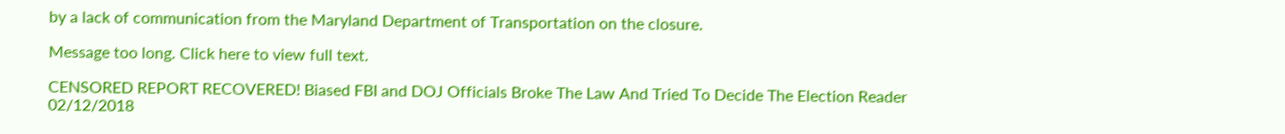by a lack of communication from the Maryland Department of Transportation on the closure.

Message too long. Click here to view full text.

CENSORED REPORT RECOVERED! Biased FBI and DOJ Officials Broke The Law And Tried To Decide The Election Reader 02/12/2018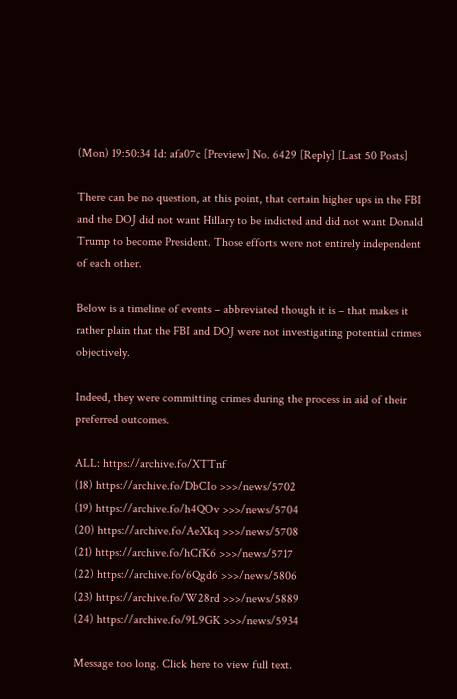(Mon) 19:50:34 Id: afa07c [Preview] No. 6429 [Reply] [Last 50 Posts]

There can be no question, at this point, that certain higher ups in the FBI and the DOJ did not want Hillary to be indicted and did not want Donald Trump to become President. Those efforts were not entirely independent of each other.

Below is a timeline of events – abbreviated though it is – that makes it rather plain that the FBI and DOJ were not investigating potential crimes objectively.

Indeed, they were committing crimes during the process in aid of their preferred outcomes.

ALL: https://archive.fo/XTTnf
(18) https://archive.fo/DbCIo >>>/news/5702
(19) https://archive.fo/h4QOv >>>/news/5704
(20) https://archive.fo/AeXkq >>>/news/5708
(21) https://archive.fo/hCfK6 >>>/news/5717
(22) https://archive.fo/6Qgd6 >>>/news/5806
(23) https://archive.fo/W28rd >>>/news/5889
(24) https://archive.fo/9L9GK >>>/news/5934

Message too long. Click here to view full text.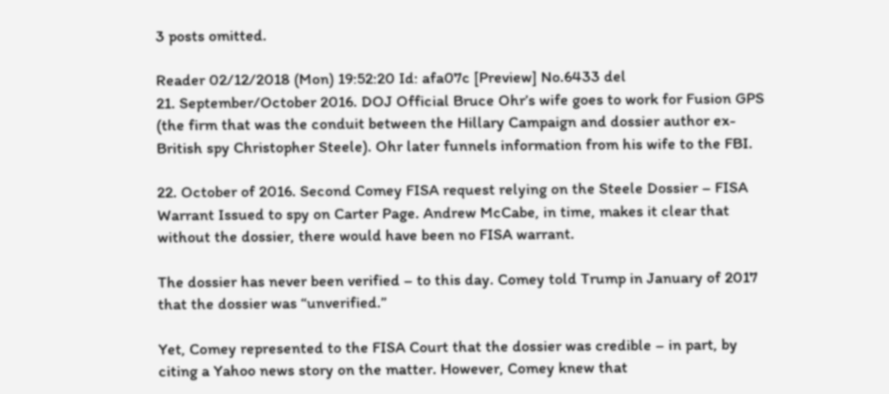3 posts omitted.

Reader 02/12/2018 (Mon) 19:52:20 Id: afa07c [Preview] No.6433 del
21. September/October 2016. DOJ Official Bruce Ohr’s wife goes to work for Fusion GPS (the firm that was the conduit between the Hillary Campaign and dossier author ex-British spy Christopher Steele). Ohr later funnels information from his wife to the FBI.

22. October of 2016. Second Comey FISA request relying on the Steele Dossier – FISA Warrant Issued to spy on Carter Page. Andrew McCabe, in time, makes it clear that without the dossier, there would have been no FISA warrant.

The dossier has never been verified – to this day. Comey told Trump in January of 2017 that the dossier was “unverified.”

Yet, Comey represented to the FISA Court that the dossier was credible – in part, by citing a Yahoo news story on the matter. However, Comey knew that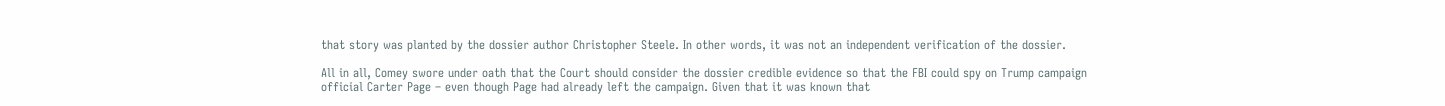that story was planted by the dossier author Christopher Steele. In other words, it was not an independent verification of the dossier.

All in all, Comey swore under oath that the Court should consider the dossier credible evidence so that the FBI could spy on Trump campaign official Carter Page – even though Page had already left the campaign. Given that it was known that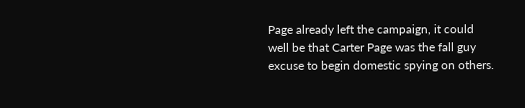Page already left the campaign, it could well be that Carter Page was the fall guy excuse to begin domestic spying on others.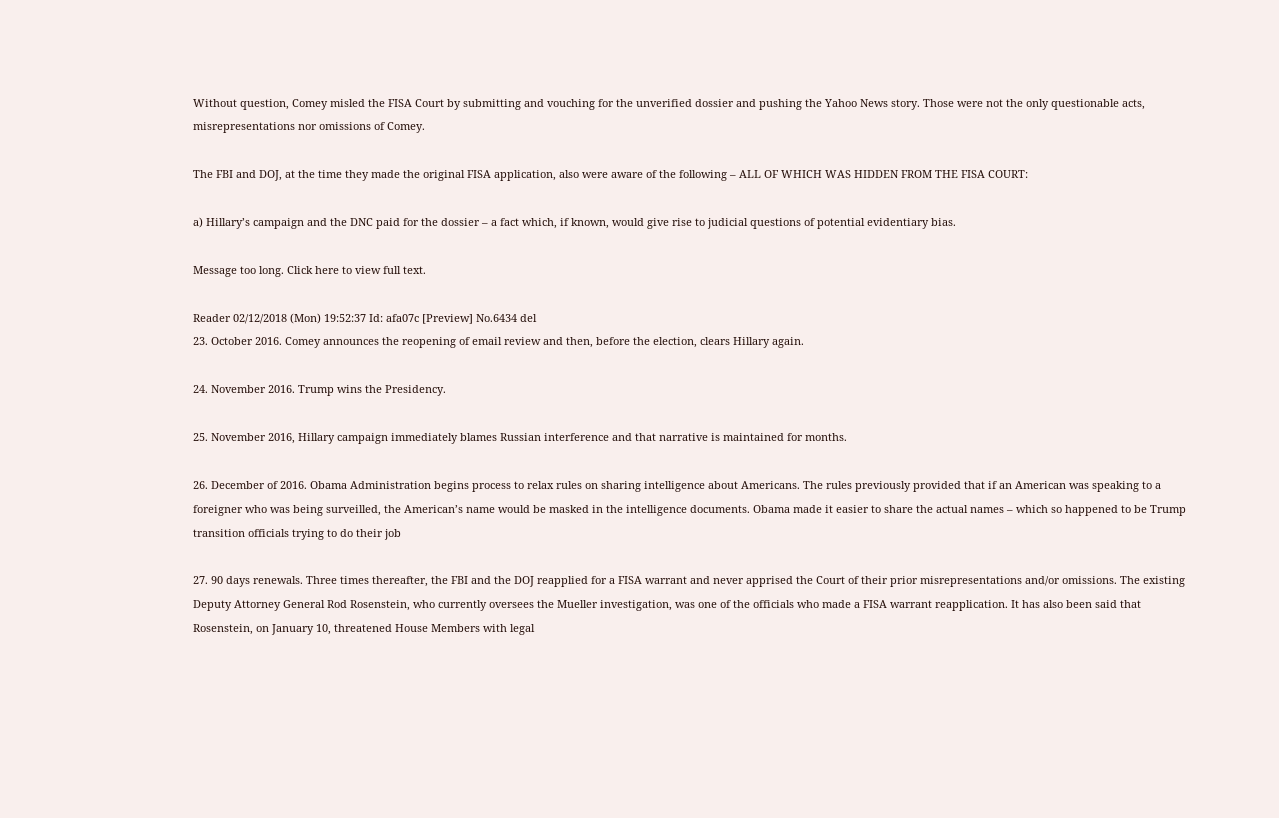Without question, Comey misled the FISA Court by submitting and vouching for the unverified dossier and pushing the Yahoo News story. Those were not the only questionable acts, misrepresentations nor omissions of Comey.

The FBI and DOJ, at the time they made the original FISA application, also were aware of the following – ALL OF WHICH WAS HIDDEN FROM THE FISA COURT:

a) Hillary’s campaign and the DNC paid for the dossier – a fact which, if known, would give rise to judicial questions of potential evidentiary bias.

Message too long. Click here to view full text.

Reader 02/12/2018 (Mon) 19:52:37 Id: afa07c [Preview] No.6434 del
23. October 2016. Comey announces the reopening of email review and then, before the election, clears Hillary again.

24. November 2016. Trump wins the Presidency.

25. November 2016, Hillary campaign immediately blames Russian interference and that narrative is maintained for months.

26. December of 2016. Obama Administration begins process to relax rules on sharing intelligence about Americans. The rules previously provided that if an American was speaking to a foreigner who was being surveilled, the American’s name would be masked in the intelligence documents. Obama made it easier to share the actual names – which so happened to be Trump transition officials trying to do their job

27. 90 days renewals. Three times thereafter, the FBI and the DOJ reapplied for a FISA warrant and never apprised the Court of their prior misrepresentations and/or omissions. The existing Deputy Attorney General Rod Rosenstein, who currently oversees the Mueller investigation, was one of the officials who made a FISA warrant reapplication. It has also been said that Rosenstein, on January 10, threatened House Members with legal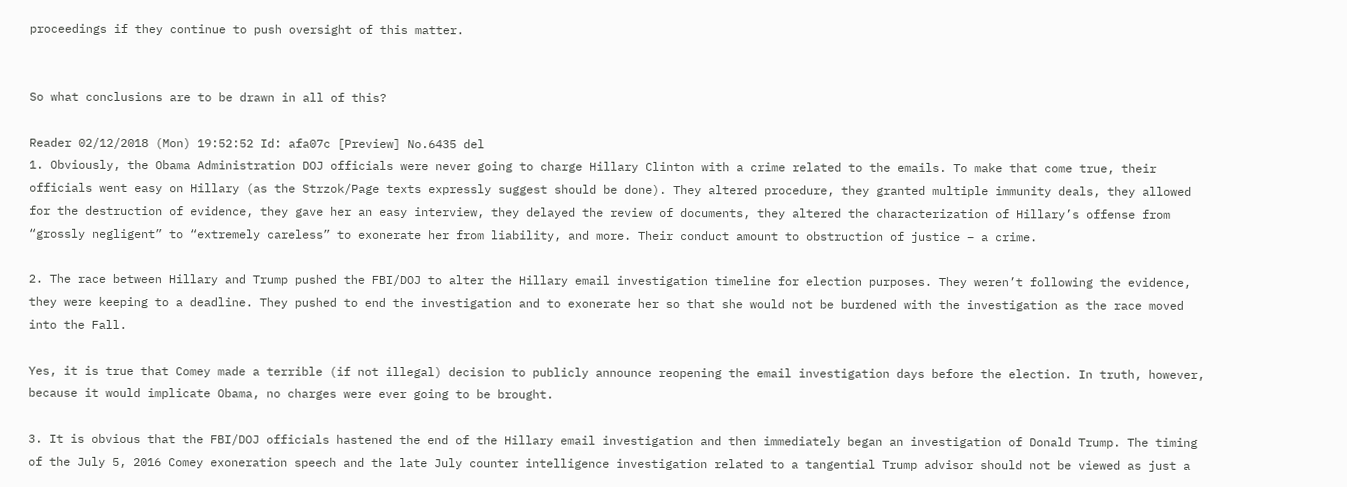proceedings if they continue to push oversight of this matter.


So what conclusions are to be drawn in all of this?

Reader 02/12/2018 (Mon) 19:52:52 Id: afa07c [Preview] No.6435 del
1. Obviously, the Obama Administration DOJ officials were never going to charge Hillary Clinton with a crime related to the emails. To make that come true, their officials went easy on Hillary (as the Strzok/Page texts expressly suggest should be done). They altered procedure, they granted multiple immunity deals, they allowed for the destruction of evidence, they gave her an easy interview, they delayed the review of documents, they altered the characterization of Hillary’s offense from “grossly negligent” to “extremely careless” to exonerate her from liability, and more. Their conduct amount to obstruction of justice – a crime.

2. The race between Hillary and Trump pushed the FBI/DOJ to alter the Hillary email investigation timeline for election purposes. They weren’t following the evidence, they were keeping to a deadline. They pushed to end the investigation and to exonerate her so that she would not be burdened with the investigation as the race moved into the Fall.

Yes, it is true that Comey made a terrible (if not illegal) decision to publicly announce reopening the email investigation days before the election. In truth, however, because it would implicate Obama, no charges were ever going to be brought.

3. It is obvious that the FBI/DOJ officials hastened the end of the Hillary email investigation and then immediately began an investigation of Donald Trump. The timing of the July 5, 2016 Comey exoneration speech and the late July counter intelligence investigation related to a tangential Trump advisor should not be viewed as just a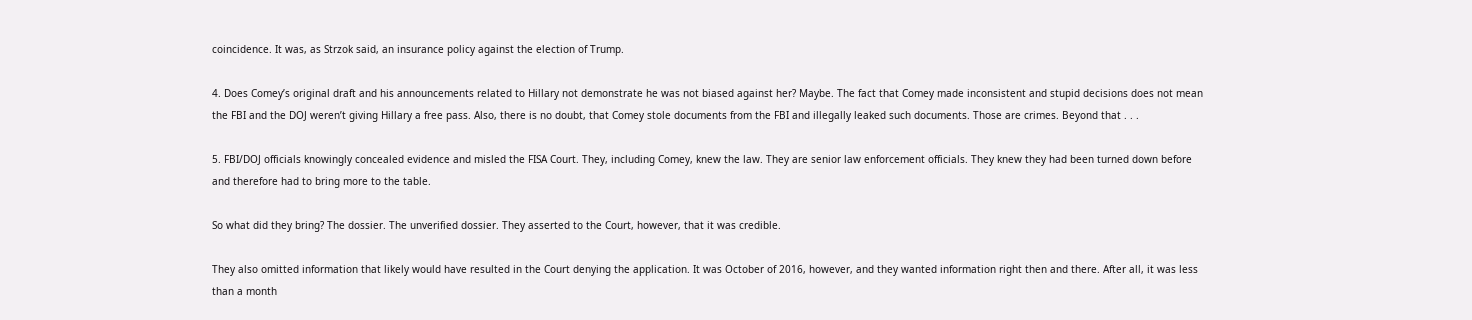coincidence. It was, as Strzok said, an insurance policy against the election of Trump.

4. Does Comey’s original draft and his announcements related to Hillary not demonstrate he was not biased against her? Maybe. The fact that Comey made inconsistent and stupid decisions does not mean the FBI and the DOJ weren’t giving Hillary a free pass. Also, there is no doubt, that Comey stole documents from the FBI and illegally leaked such documents. Those are crimes. Beyond that . . .

5. FBI/DOJ officials knowingly concealed evidence and misled the FISA Court. They, including Comey, knew the law. They are senior law enforcement officials. They knew they had been turned down before and therefore had to bring more to the table.

So what did they bring? The dossier. The unverified dossier. They asserted to the Court, however, that it was credible.

They also omitted information that likely would have resulted in the Court denying the application. It was October of 2016, however, and they wanted information right then and there. After all, it was less than a month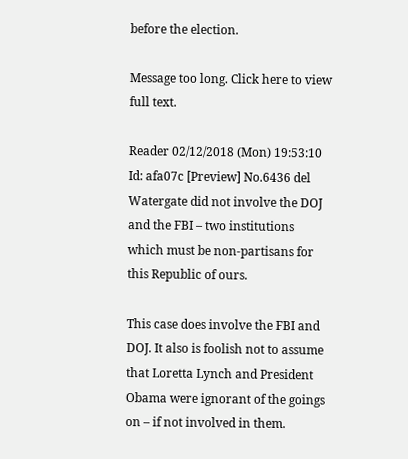before the election.

Message too long. Click here to view full text.

Reader 02/12/2018 (Mon) 19:53:10 Id: afa07c [Preview] No.6436 del
Watergate did not involve the DOJ and the FBI – two institutions which must be non-partisans for this Republic of ours.

This case does involve the FBI and DOJ. It also is foolish not to assume that Loretta Lynch and President Obama were ignorant of the goings on – if not involved in them.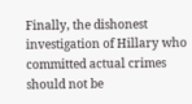Finally, the dishonest investigation of Hillary who committed actual crimes should not be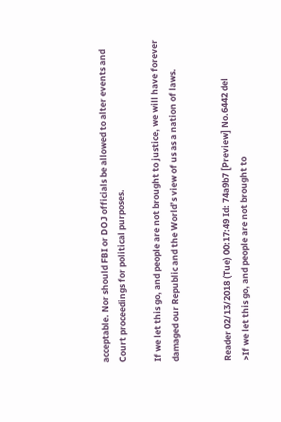acceptable. Nor should FBI or DOJ officials be allowed to alter events and Court proceedings for political purposes.

If we let this go, and people are not brought to justice, we will have forever damaged our Republic and the World’s view of us as a nation of laws.


Reader 02/13/2018 (Tue) 00:17:49 Id: 74a9b7 [Preview] No.6442 del
>If we let this go, and people are not brought to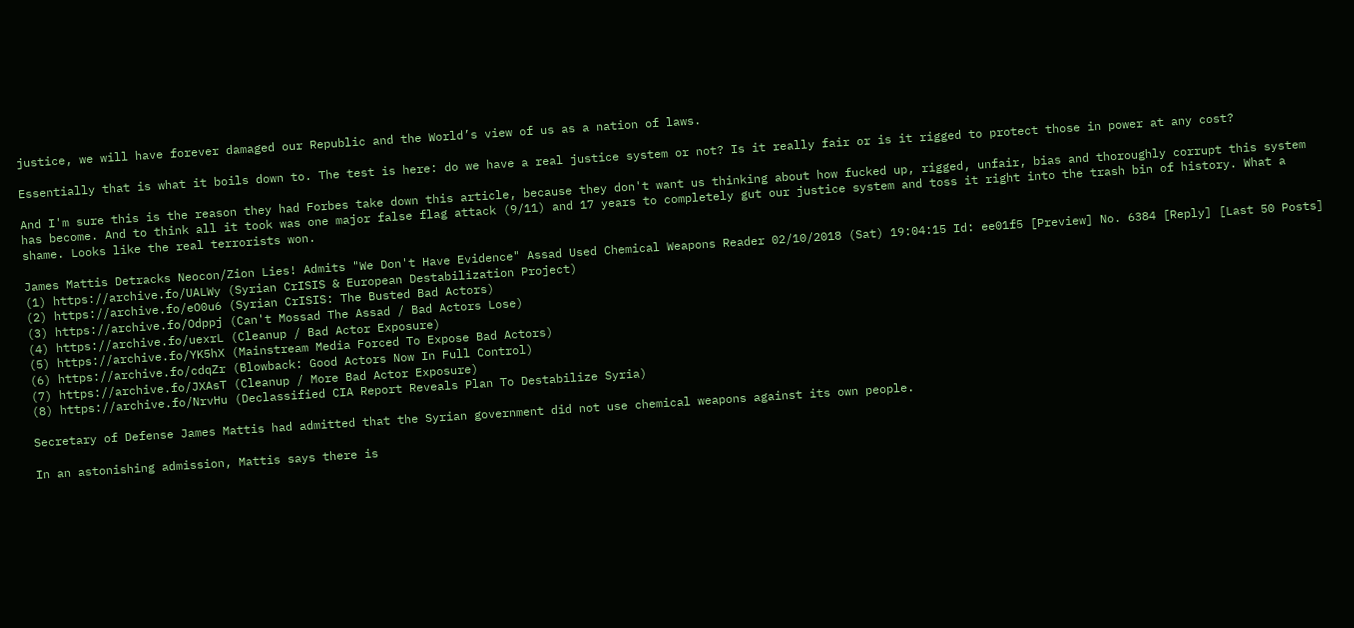justice, we will have forever damaged our Republic and the World’s view of us as a nation of laws.

Essentially that is what it boils down to. The test is here: do we have a real justice system or not? Is it really fair or is it rigged to protect those in power at any cost?

And I'm sure this is the reason they had Forbes take down this article, because they don't want us thinking about how fucked up, rigged, unfair, bias and thoroughly corrupt this system has become. And to think all it took was one major false flag attack (9/11) and 17 years to completely gut our justice system and toss it right into the trash bin of history. What a shame. Looks like the real terrorists won.

James Mattis Detracks Neocon/Zion Lies! Admits "We Don't Have Evidence" Assad Used Chemical Weapons Reader 02/10/2018 (Sat) 19:04:15 Id: ee01f5 [Preview] No. 6384 [Reply] [Last 50 Posts]
(1) https://archive.fo/UALWy (Syrian CrISIS & European Destabilization Project)
(2) https://archive.fo/eO0u6 (Syrian CrISIS: The Busted Bad Actors)
(3) https://archive.fo/Odppj (Can't Mossad The Assad / Bad Actors Lose)
(4) https://archive.fo/uexrL (Cleanup / Bad Actor Exposure)
(5) https://archive.fo/YK5hX (Mainstream Media Forced To Expose Bad Actors)
(6) https://archive.fo/cdqZr (Blowback: Good Actors Now In Full Control)
(7) https://archive.fo/JXAsT (Cleanup / More Bad Actor Exposure)
(8) https://archive.fo/NrvHu (Declassified CIA Report Reveals Plan To Destabilize Syria)

Secretary of Defense James Mattis had admitted that the Syrian government did not use chemical weapons against its own people.

In an astonishing admission, Mattis says there is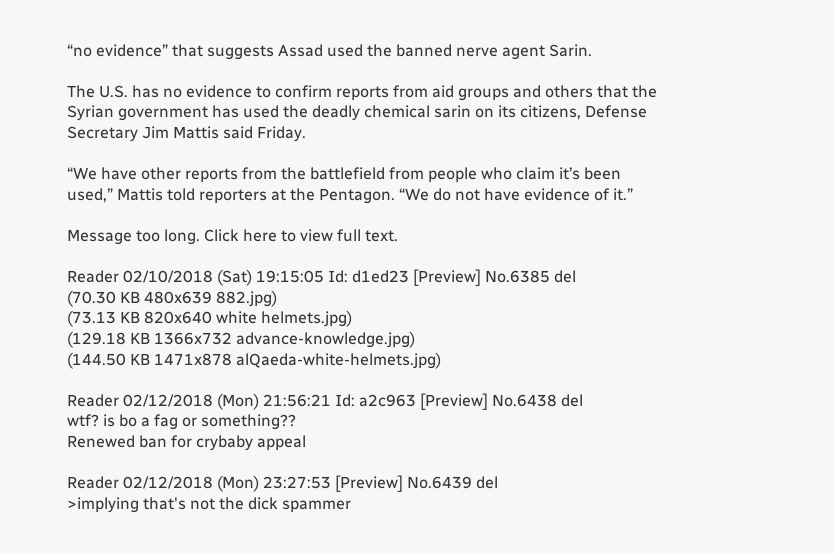“no evidence” that suggests Assad used the banned nerve agent Sarin.

The U.S. has no evidence to confirm reports from aid groups and others that the Syrian government has used the deadly chemical sarin on its citizens, Defense Secretary Jim Mattis said Friday.

“We have other reports from the battlefield from people who claim it’s been used,” Mattis told reporters at the Pentagon. “We do not have evidence of it.”

Message too long. Click here to view full text.

Reader 02/10/2018 (Sat) 19:15:05 Id: d1ed23 [Preview] No.6385 del
(70.30 KB 480x639 882.jpg)
(73.13 KB 820x640 white helmets.jpg)
(129.18 KB 1366x732 advance-knowledge.jpg)
(144.50 KB 1471x878 alQaeda-white-helmets.jpg)

Reader 02/12/2018 (Mon) 21:56:21 Id: a2c963 [Preview] No.6438 del
wtf? is bo a fag or something??
Renewed ban for crybaby appeal

Reader 02/12/2018 (Mon) 23:27:53 [Preview] No.6439 del
>implying that's not the dick spammer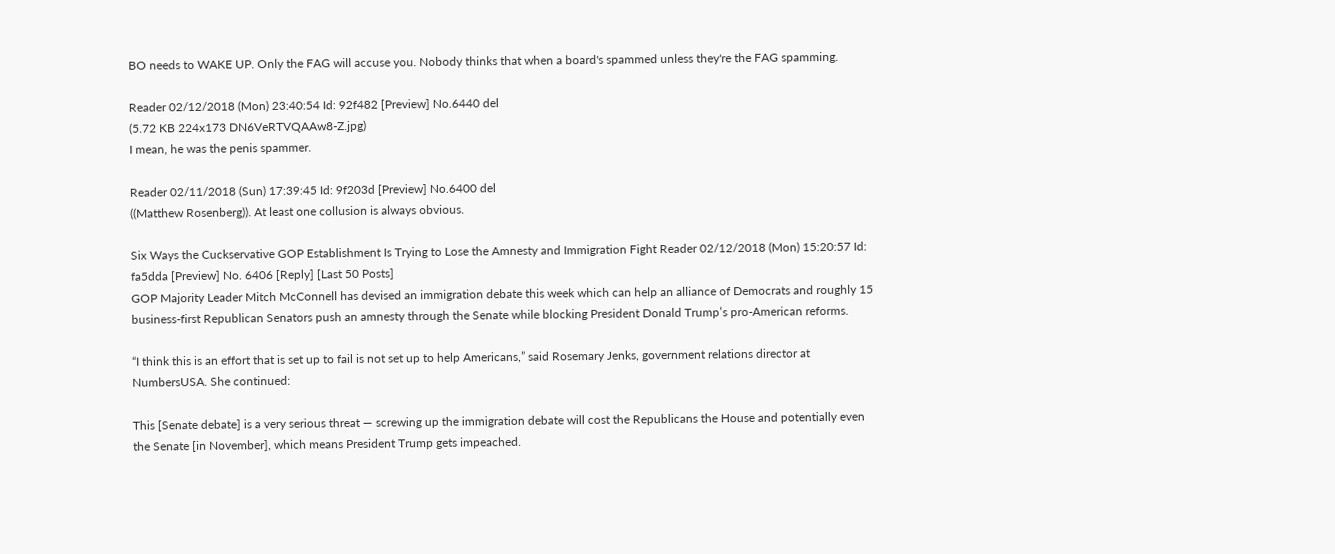BO needs to WAKE UP. Only the FAG will accuse you. Nobody thinks that when a board's spammed unless they're the FAG spamming.

Reader 02/12/2018 (Mon) 23:40:54 Id: 92f482 [Preview] No.6440 del
(5.72 KB 224x173 DN6VeRTVQAAw8-Z.jpg)
I mean, he was the penis spammer.

Reader 02/11/2018 (Sun) 17:39:45 Id: 9f203d [Preview] No.6400 del
((Matthew Rosenberg)). At least one collusion is always obvious.

Six Ways the Cuckservative GOP Establishment Is Trying to Lose the Amnesty and Immigration Fight Reader 02/12/2018 (Mon) 15:20:57 Id: fa5dda [Preview] No. 6406 [Reply] [Last 50 Posts]
GOP Majority Leader Mitch McConnell has devised an immigration debate this week which can help an alliance of Democrats and roughly 15 business-first Republican Senators push an amnesty through the Senate while blocking President Donald Trump’s pro-American reforms.

“I think this is an effort that is set up to fail is not set up to help Americans,” said Rosemary Jenks, government relations director at NumbersUSA. She continued:

This [Senate debate] is a very serious threat — screwing up the immigration debate will cost the Republicans the House and potentially even the Senate [in November], which means President Trump gets impeached.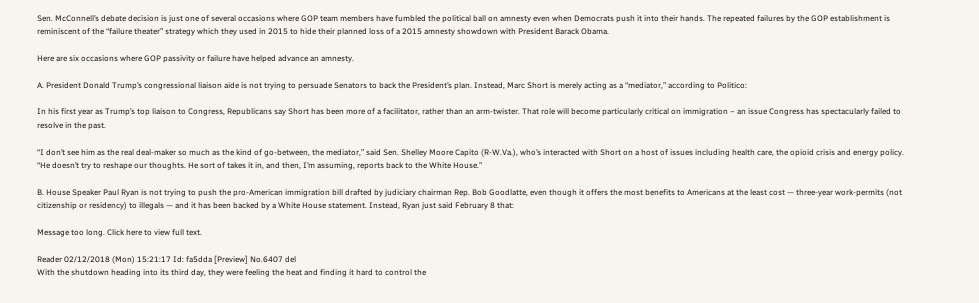Sen. McConnell’s debate decision is just one of several occasions where GOP team members have fumbled the political ball on amnesty even when Democrats push it into their hands. The repeated failures by the GOP establishment is reminiscent of the “failure theater” strategy which they used in 2015 to hide their planned loss of a 2015 amnesty showdown with President Barack Obama.

Here are six occasions where GOP passivity or failure have helped advance an amnesty.

A. President Donald Trump’s congressional liaison aide is not trying to persuade Senators to back the President’s plan. Instead, Marc Short is merely acting as a “mediator,” according to Politico:

In his first year as Trump’s top liaison to Congress, Republicans say Short has been more of a facilitator, rather than an arm-twister. That role will become particularly critical on immigration – an issue Congress has spectacularly failed to resolve in the past.

“I don’t see him as the real deal-maker so much as the kind of go-between, the mediator,” said Sen. Shelley Moore Capito (R-W.Va.), who’s interacted with Short on a host of issues including health care, the opioid crisis and energy policy. “He doesn’t try to reshape our thoughts. He sort of takes it in, and then, I’m assuming, reports back to the White House.”

B. House Speaker Paul Ryan is not trying to push the pro-American immigration bill drafted by judiciary chairman Rep. Bob Goodlatte, even though it offers the most benefits to Americans at the least cost — three-year work-permits (not citizenship or residency) to illegals — and it has been backed by a White House statement. Instead, Ryan just said February 8 that:

Message too long. Click here to view full text.

Reader 02/12/2018 (Mon) 15:21:17 Id: fa5dda [Preview] No.6407 del
With the shutdown heading into its third day, they were feeling the heat and finding it hard to control the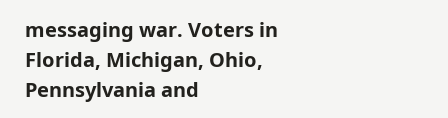messaging war. Voters in Florida, Michigan, Ohio, Pennsylvania and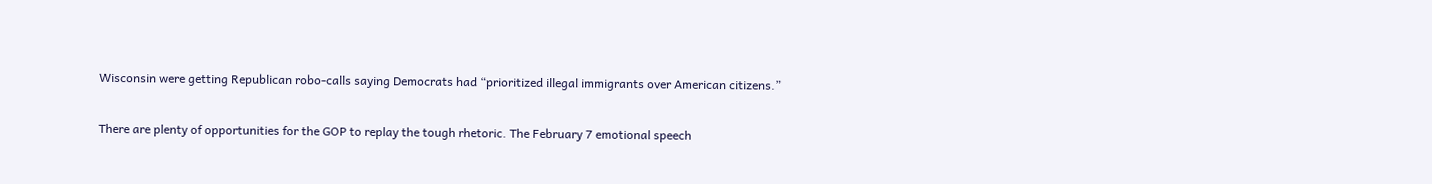Wisconsin were getting Republican robo-calls saying Democrats had “prioritized illegal immigrants over American citizens.”

There are plenty of opportunities for the GOP to replay the tough rhetoric. The February 7 emotional speech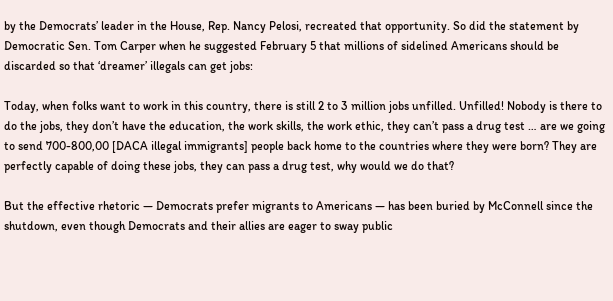by the Democrats’ leader in the House, Rep. Nancy Pelosi, recreated that opportunity. So did the statement by Democratic Sen. Tom Carper when he suggested February 5 that millions of sidelined Americans should be discarded so that ‘dreamer’ illegals can get jobs:

Today, when folks want to work in this country, there is still 2 to 3 million jobs unfilled. Unfilled! Nobody is there to do the jobs, they don’t have the education, the work skills, the work ethic, they can’t pass a drug test … are we going to send 700-800,00 [DACA illegal immigrants] people back home to the countries where they were born? They are perfectly capable of doing these jobs, they can pass a drug test, why would we do that?

But the effective rhetoric — Democrats prefer migrants to Americans — has been buried by McConnell since the shutdown, even though Democrats and their allies are eager to sway public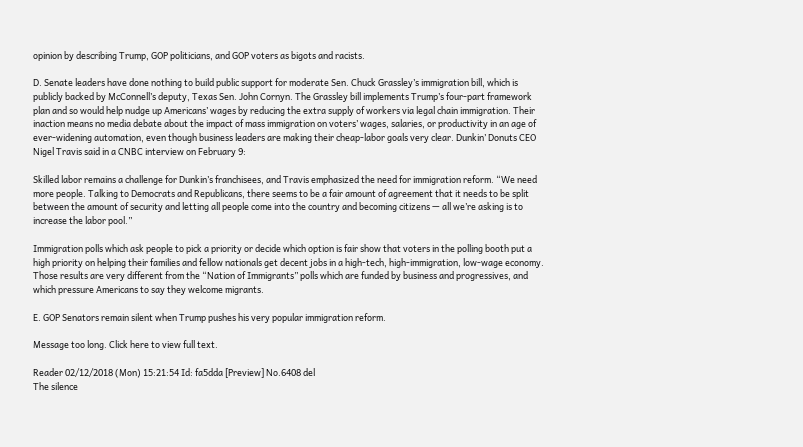opinion by describing Trump, GOP politicians, and GOP voters as bigots and racists.

D. Senate leaders have done nothing to build public support for moderate Sen. Chuck Grassley’s immigration bill, which is publicly backed by McConnell’s deputy, Texas Sen. John Cornyn. The Grassley bill implements Trump’s four-part framework plan and so would help nudge up Americans’ wages by reducing the extra supply of workers via legal chain immigration. Their inaction means no media debate about the impact of mass immigration on voters’ wages, salaries, or productivity in an age of ever-widening automation, even though business leaders are making their cheap-labor goals very clear. Dunkin’ Donuts CEO Nigel Travis said in a CNBC interview on February 9:

Skilled labor remains a challenge for Dunkin’s franchisees, and Travis emphasized the need for immigration reform. “We need more people. Talking to Democrats and Republicans, there seems to be a fair amount of agreement that it needs to be split between the amount of security and letting all people come into the country and becoming citizens — all we’re asking is to increase the labor pool.”

Immigration polls which ask people to pick a priority or decide which option is fair show that voters in the polling booth put a high priority on helping their families and fellow nationals get decent jobs in a high-tech, high-immigration, low-wage economy. Those results are very different from the “Nation of Immigrants” polls which are funded by business and progressives, and which pressure Americans to say they welcome migrants.

E. GOP Senators remain silent when Trump pushes his very popular immigration reform.

Message too long. Click here to view full text.

Reader 02/12/2018 (Mon) 15:21:54 Id: fa5dda [Preview] No.6408 del
The silence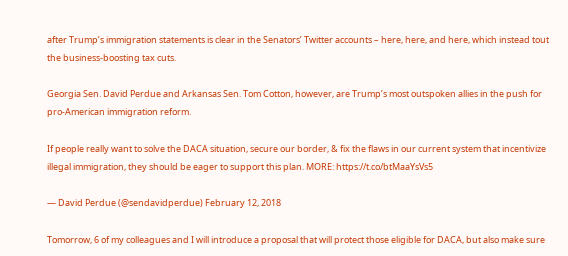after Trump’s immigration statements is clear in the Senators’ Twitter accounts – here, here, and here, which instead tout the business-boosting tax cuts.

Georgia Sen. David Perdue and Arkansas Sen. Tom Cotton, however, are Trump’s most outspoken allies in the push for pro-American immigration reform.

If people really want to solve the DACA situation, secure our border, & fix the flaws in our current system that incentivize illegal immigration, they should be eager to support this plan. MORE: https://t.co/btMaaYsVs5

— David Perdue (@sendavidperdue) February 12, 2018

Tomorrow, 6 of my colleagues and I will introduce a proposal that will protect those eligible for DACA, but also make sure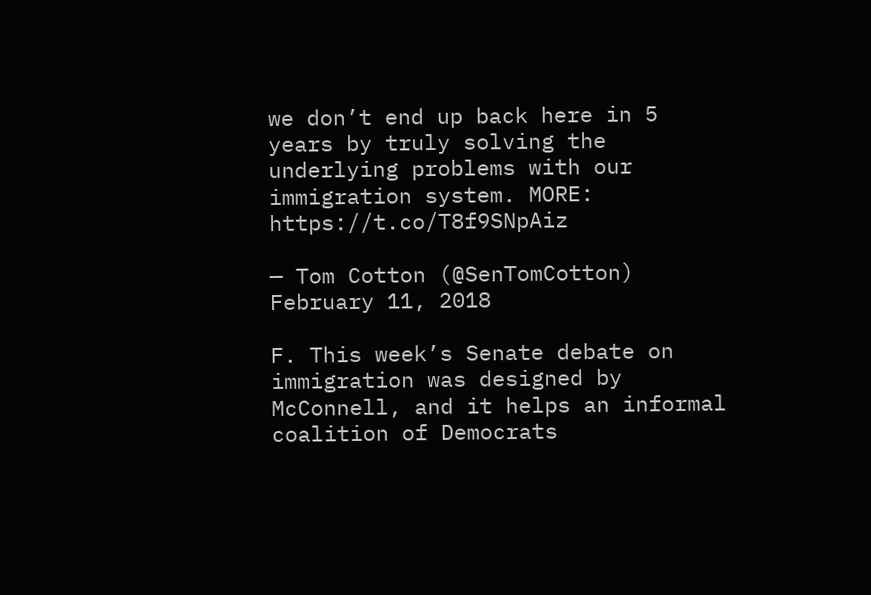we don’t end up back here in 5 years by truly solving the underlying problems with our immigration system. MORE: https://t.co/T8f9SNpAiz

— Tom Cotton (@SenTomCotton) February 11, 2018

F. This week’s Senate debate on immigration was designed by McConnell, and it helps an informal coalition of Democrats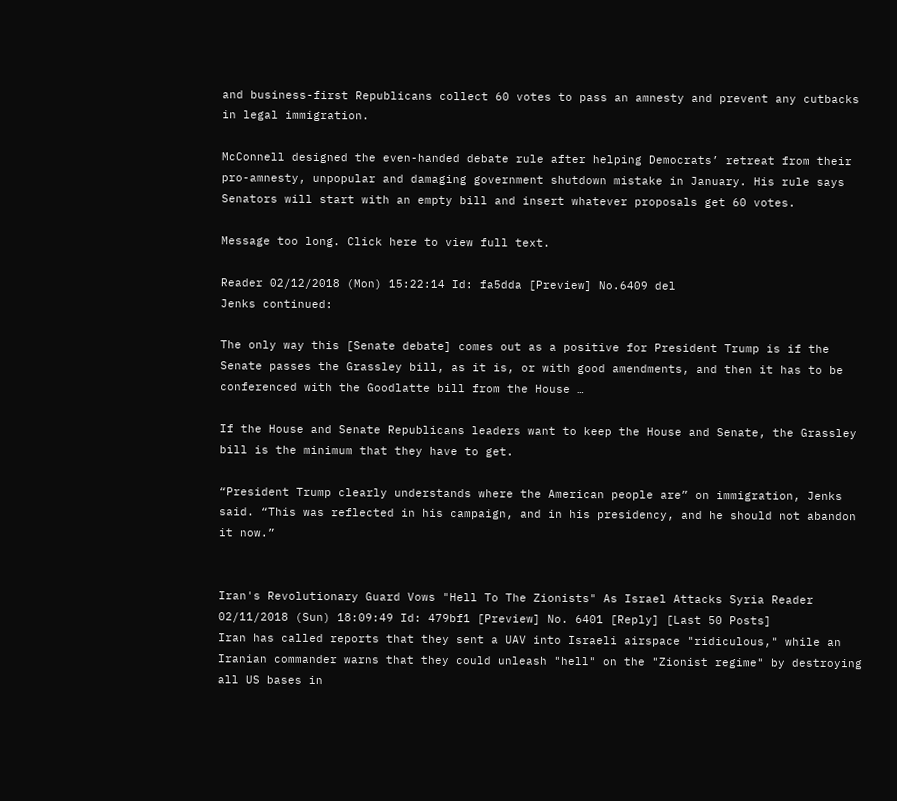and business-first Republicans collect 60 votes to pass an amnesty and prevent any cutbacks in legal immigration.

McConnell designed the even-handed debate rule after helping Democrats’ retreat from their pro-amnesty, unpopular and damaging government shutdown mistake in January. His rule says Senators will start with an empty bill and insert whatever proposals get 60 votes.

Message too long. Click here to view full text.

Reader 02/12/2018 (Mon) 15:22:14 Id: fa5dda [Preview] No.6409 del
Jenks continued:

The only way this [Senate debate] comes out as a positive for President Trump is if the Senate passes the Grassley bill, as it is, or with good amendments, and then it has to be conferenced with the Goodlatte bill from the House …

If the House and Senate Republicans leaders want to keep the House and Senate, the Grassley bill is the minimum that they have to get.

“President Trump clearly understands where the American people are” on immigration, Jenks said. “This was reflected in his campaign, and in his presidency, and he should not abandon it now.”


Iran's Revolutionary Guard Vows "Hell To The Zionists" As Israel Attacks Syria Reader 02/11/2018 (Sun) 18:09:49 Id: 479bf1 [Preview] No. 6401 [Reply] [Last 50 Posts]
Iran has called reports that they sent a UAV into Israeli airspace "ridiculous," while an Iranian commander warns that they could unleash "hell" on the "Zionist regime" by destroying all US bases in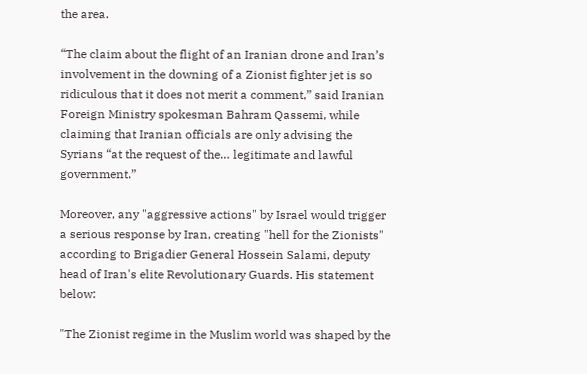the area.

“The claim about the flight of an Iranian drone and Iran’s involvement in the downing of a Zionist fighter jet is so ridiculous that it does not merit a comment,” said Iranian Foreign Ministry spokesman Bahram Qassemi, while claiming that Iranian officials are only advising the Syrians “at the request of the… legitimate and lawful government.”

Moreover, any "aggressive actions" by Israel would trigger a serious response by Iran, creating "hell for the Zionists" according to Brigadier General Hossein Salami, deputy head of Iran's elite Revolutionary Guards. His statement below:

"The Zionist regime in the Muslim world was shaped by the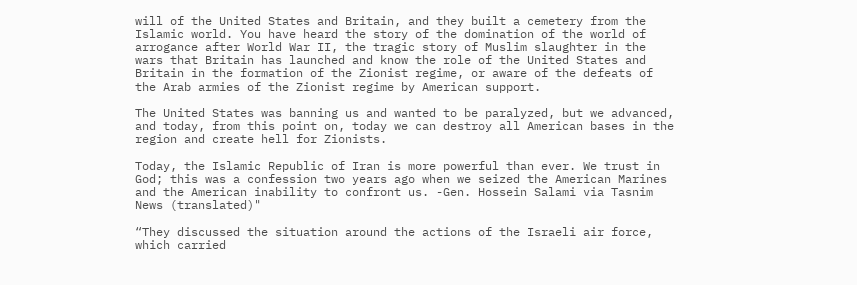will of the United States and Britain, and they built a cemetery from the Islamic world. You have heard the story of the domination of the world of arrogance after World War II, the tragic story of Muslim slaughter in the wars that Britain has launched and know the role of the United States and Britain in the formation of the Zionist regime, or aware of the defeats of the Arab armies of the Zionist regime by American support.

The United States was banning us and wanted to be paralyzed, but we advanced, and today, from this point on, today we can destroy all American bases in the region and create hell for Zionists.

Today, the Islamic Republic of Iran is more powerful than ever. We trust in God; this was a confession two years ago when we seized the American Marines and the American inability to confront us. -Gen. Hossein Salami via Tasnim News (translated)"

“They discussed the situation around the actions of the Israeli air force, which carried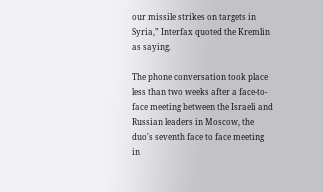our missile strikes on targets in Syria,” Interfax quoted the Kremlin as saying.

The phone conversation took place less than two weeks after a face-to-face meeting between the Israeli and Russian leaders in Moscow, the duo's seventh face to face meeting in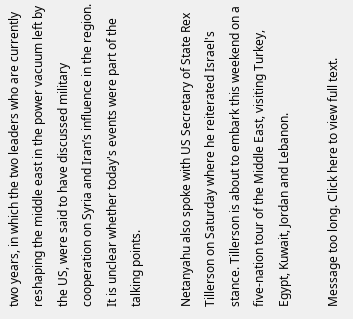two years, in which the two leaders who are currently reshaping the middle east in the power vacuum left by the US, were said to have discussed military cooperation on Syria and Iran’s influence in the region. It is unclear whether today's events were part of the talking points.

Netanyahu also spoke with US Secretary of State Rex Tillerson on Saturday where he reiterated Israel's stance. Tillerson is about to embark this weekend on a five-nation tour of the Middle East, visiting Turkey, Egypt, Kuwait, Jordan and Lebanon.

Message too long. Click here to view full text.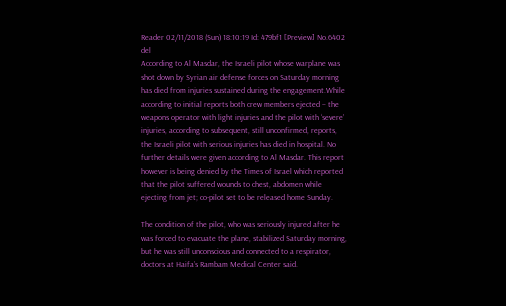Reader 02/11/2018 (Sun) 18:10:19 Id: 479bf1 [Preview] No.6402 del
According to Al Masdar, the Israeli pilot whose warplane was shot down by Syrian air defense forces on Saturday morning has died from injuries sustained during the engagement.While according to initial reports both crew members ejected – the weapons operator with light injuries and the pilot with ‘severe’ injuries, according to subsequent, still unconfirmed, reports, the Israeli pilot with serious injuries has died in hospital. No further details were given according to Al Masdar. This report however is being denied by the Times of Israel which reported that the pilot suffered wounds to chest, abdomen while ejecting from jet; co-pilot set to be released home Sunday.

The condition of the pilot, who was seriously injured after he was forced to evacuate the plane, stabilized Saturday morning, but he was still unconscious and connected to a respirator, doctors at Haifa’s Rambam Medical Center said.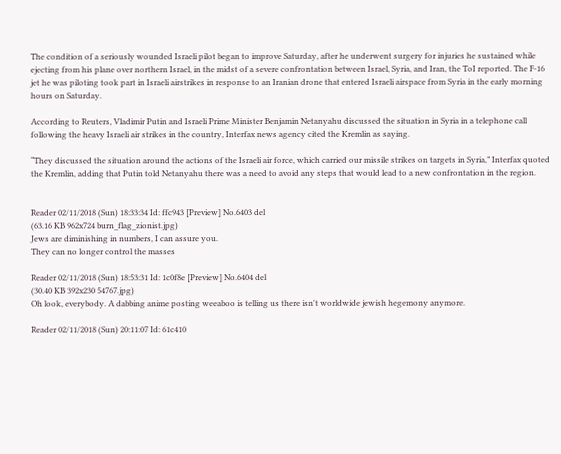The condition of a seriously wounded Israeli pilot began to improve Saturday, after he underwent surgery for injuries he sustained while ejecting from his plane over northern Israel, in the midst of a severe confrontation between Israel, Syria, and Iran, the ToI reported. The F-16 jet he was piloting took part in Israeli airstrikes in response to an Iranian drone that entered Israeli airspace from Syria in the early morning hours on Saturday.

According to Reuters, Vladimir Putin and Israeli Prime Minister Benjamin Netanyahu discussed the situation in Syria in a telephone call following the heavy Israeli air strikes in the country, Interfax news agency cited the Kremlin as saying.

“They discussed the situation around the actions of the Israeli air force, which carried our missile strikes on targets in Syria,” Interfax quoted the Kremlin, adding that Putin told Netanyahu there was a need to avoid any steps that would lead to a new confrontation in the region.


Reader 02/11/2018 (Sun) 18:33:34 Id: ffc943 [Preview] No.6403 del
(63.16 KB 962x724 burn_flag_zionist.jpg)
Jews are diminishing in numbers, I can assure you.
They can no longer control the masses

Reader 02/11/2018 (Sun) 18:53:31 Id: 1c0f8e [Preview] No.6404 del
(30.40 KB 392x230 54767.jpg)
Oh look, everybody. A dabbing anime posting weeaboo is telling us there isn't worldwide jewish hegemony anymore.

Reader 02/11/2018 (Sun) 20:11:07 Id: 61c410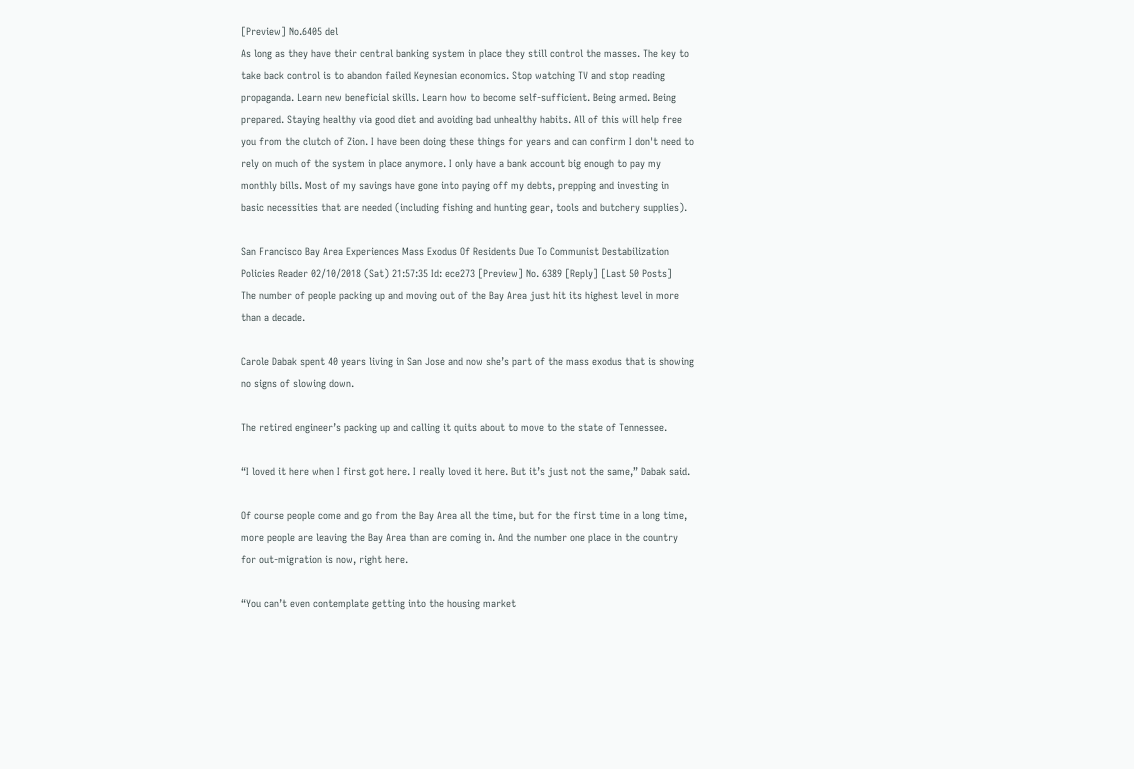[Preview] No.6405 del
As long as they have their central banking system in place they still control the masses. The key to take back control is to abandon failed Keynesian economics. Stop watching TV and stop reading propaganda. Learn new beneficial skills. Learn how to become self-sufficient. Being armed. Being prepared. Staying healthy via good diet and avoiding bad unhealthy habits. All of this will help free you from the clutch of Zion. I have been doing these things for years and can confirm I don't need to rely on much of the system in place anymore. I only have a bank account big enough to pay my monthly bills. Most of my savings have gone into paying off my debts, prepping and investing in basic necessities that are needed (including fishing and hunting gear, tools and butchery supplies).

San Francisco Bay Area Experiences Mass Exodus Of Residents Due To Communist Destabilization Policies Reader 02/10/2018 (Sat) 21:57:35 Id: ece273 [Preview] No. 6389 [Reply] [Last 50 Posts]
The number of people packing up and moving out of the Bay Area just hit its highest level in more than a decade.

Carole Dabak spent 40 years living in San Jose and now she’s part of the mass exodus that is showing no signs of slowing down.

The retired engineer’s packing up and calling it quits about to move to the state of Tennessee.

“I loved it here when I first got here. I really loved it here. But it’s just not the same,” Dabak said.

Of course people come and go from the Bay Area all the time, but for the first time in a long time, more people are leaving the Bay Area than are coming in. And the number one place in the country for out-migration is now, right here.

“You can’t even contemplate getting into the housing market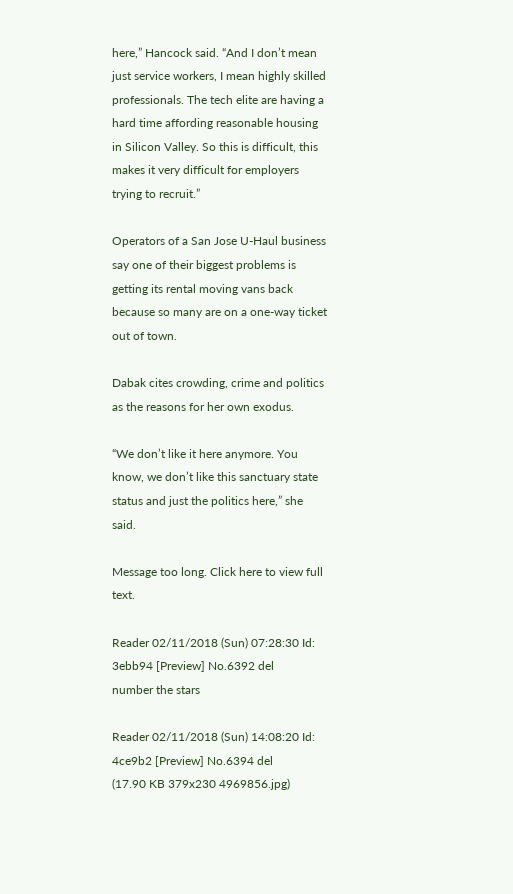here,” Hancock said. “And I don’t mean just service workers, I mean highly skilled professionals. The tech elite are having a hard time affording reasonable housing in Silicon Valley. So this is difficult, this makes it very difficult for employers trying to recruit.”

Operators of a San Jose U-Haul business say one of their biggest problems is getting its rental moving vans back because so many are on a one-way ticket out of town.

Dabak cites crowding, crime and politics as the reasons for her own exodus.

“We don’t like it here anymore. You know, we don’t like this sanctuary state status and just the politics here,” she said.

Message too long. Click here to view full text.

Reader 02/11/2018 (Sun) 07:28:30 Id: 3ebb94 [Preview] No.6392 del
number the stars

Reader 02/11/2018 (Sun) 14:08:20 Id: 4ce9b2 [Preview] No.6394 del
(17.90 KB 379x230 4969856.jpg)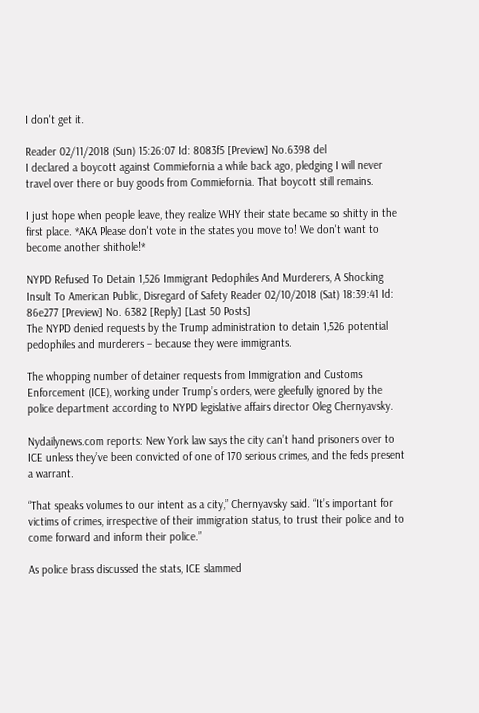I don't get it.

Reader 02/11/2018 (Sun) 15:26:07 Id: 8083f5 [Preview] No.6398 del
I declared a boycott against Commiefornia a while back ago, pledging I will never travel over there or buy goods from Commiefornia. That boycott still remains.

I just hope when people leave, they realize WHY their state became so shitty in the first place. *AKA Please don't vote in the states you move to! We don't want to become another shithole!*

NYPD Refused To Detain 1,526 Immigrant Pedophiles And Murderers, A Shocking Insult To American Public, Disregard of Safety Reader 02/10/2018 (Sat) 18:39:41 Id: 86e277 [Preview] No. 6382 [Reply] [Last 50 Posts]
The NYPD denied requests by the Trump administration to detain 1,526 potential pedophiles and murderers – because they were immigrants.

The whopping number of detainer requests from Immigration and Customs Enforcement (ICE), working under Trump’s orders, were gleefully ignored by the police department according to NYPD legislative affairs director Oleg Chernyavsky.

Nydailynews.com reports: New York law says the city can’t hand prisoners over to ICE unless they’ve been convicted of one of 170 serious crimes, and the feds present a warrant.

“That speaks volumes to our intent as a city,” Chernyavsky said. “It’s important for victims of crimes, irrespective of their immigration status, to trust their police and to come forward and inform their police.”

As police brass discussed the stats, ICE slammed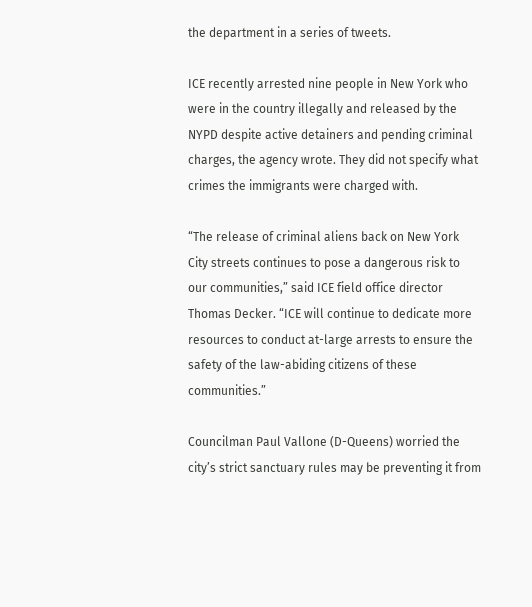the department in a series of tweets.

ICE recently arrested nine people in New York who were in the country illegally and released by the NYPD despite active detainers and pending criminal charges, the agency wrote. They did not specify what crimes the immigrants were charged with.

“The release of criminal aliens back on New York City streets continues to pose a dangerous risk to our communities,” said ICE field office director Thomas Decker. “ICE will continue to dedicate more resources to conduct at-large arrests to ensure the safety of the law-abiding citizens of these communities.”

Councilman Paul Vallone (D-Queens) worried the city’s strict sanctuary rules may be preventing it from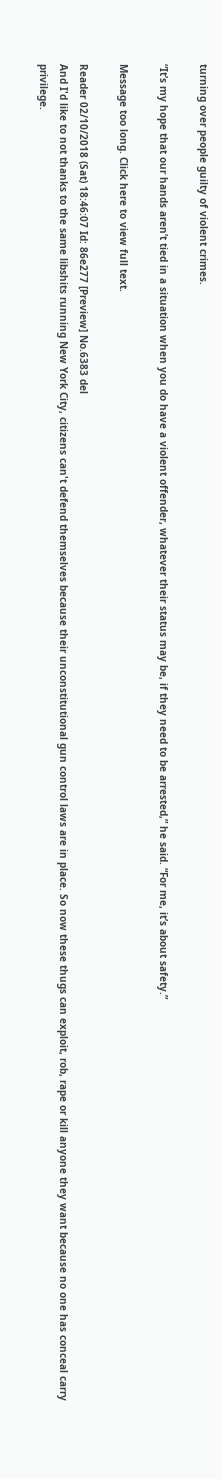turning over people guilty of violent crimes.

“It’s my hope that our hands aren’t tied in a situation when you do have a violent offender, whatever their status may be, if they need to be arrested,” he said. “For me, it’s about safety.”

Message too long. Click here to view full text.

Reader 02/10/2018 (Sat) 18:46:07 Id: 86e277 [Preview] No.6383 del
And I'd like to not thanks to the same libshits running New York City, citizens can't defend themselves because their unconstitutional gun control laws are in place. So now these thugs can exploit, rob, rape or kill anyone they want because no one has conceal carry privilege.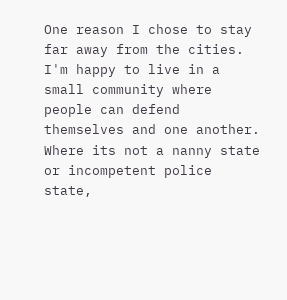One reason I chose to stay far away from the cities. I'm happy to live in a small community where people can defend themselves and one another. Where its not a nanny state or incompetent police state,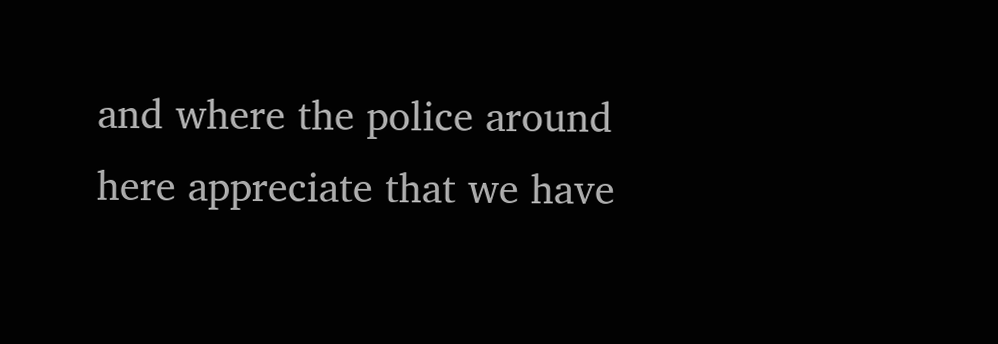and where the police around here appreciate that we have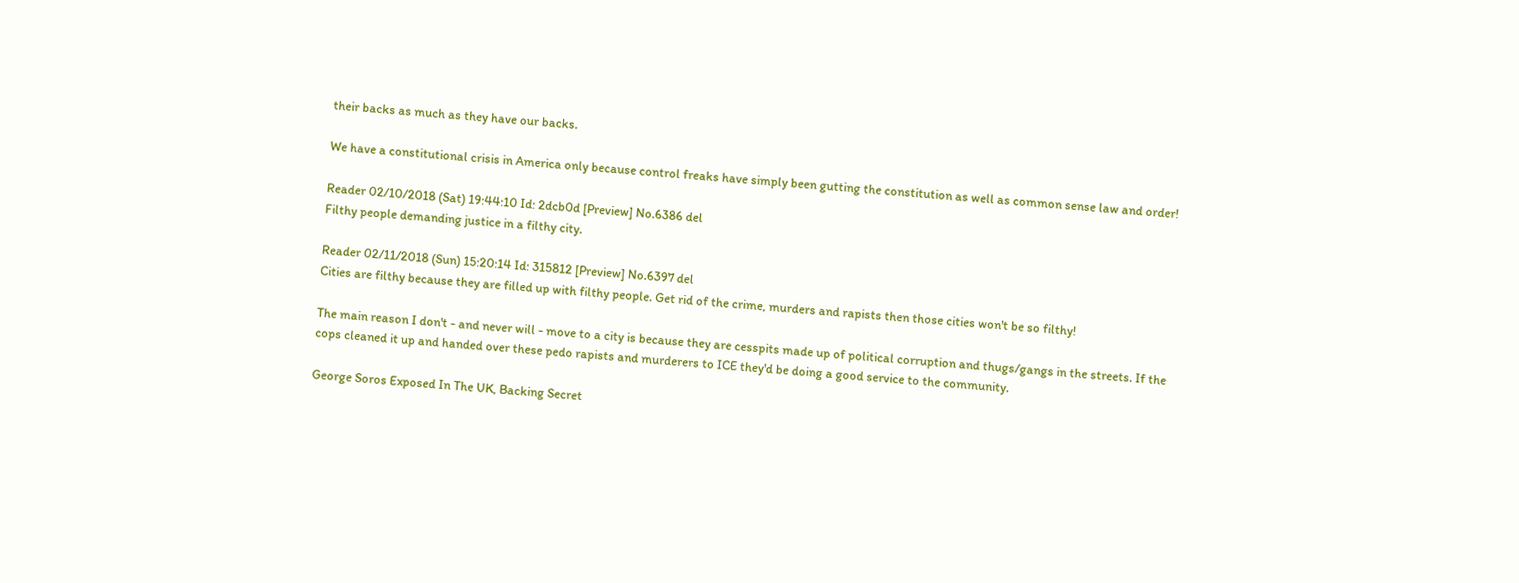their backs as much as they have our backs.

We have a constitutional crisis in America only because control freaks have simply been gutting the constitution as well as common sense law and order!

Reader 02/10/2018 (Sat) 19:44:10 Id: 2dcb0d [Preview] No.6386 del
Filthy people demanding justice in a filthy city.

Reader 02/11/2018 (Sun) 15:20:14 Id: 315812 [Preview] No.6397 del
Cities are filthy because they are filled up with filthy people. Get rid of the crime, murders and rapists then those cities won't be so filthy!

The main reason I don't - and never will - move to a city is because they are cesspits made up of political corruption and thugs/gangs in the streets. If the cops cleaned it up and handed over these pedo rapists and murderers to ICE they'd be doing a good service to the community.

George Soros Exposed In The UK, Backing Secret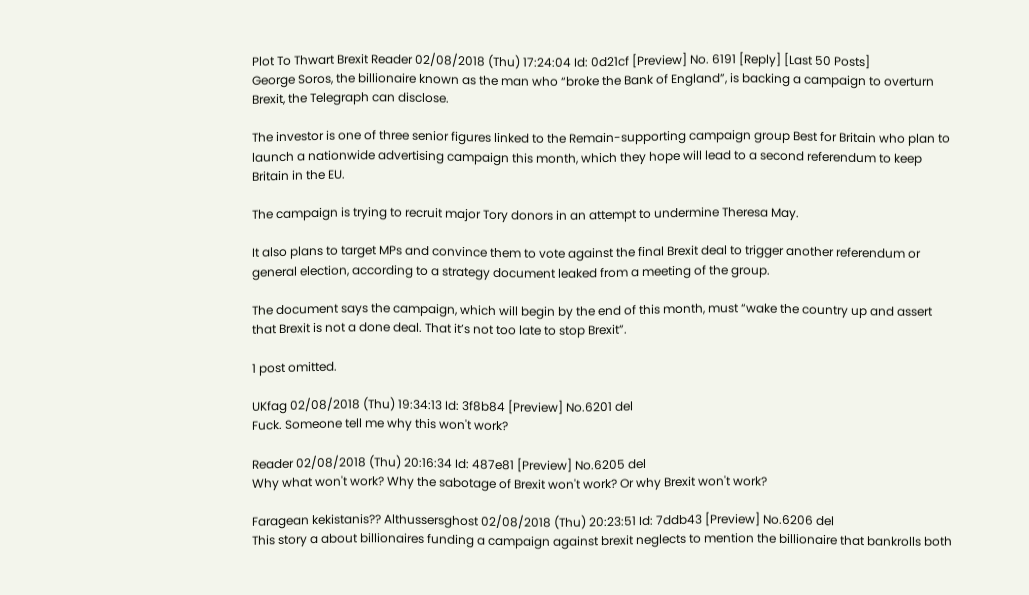Plot To Thwart Brexit Reader 02/08/2018 (Thu) 17:24:04 Id: 0d21cf [Preview] No. 6191 [Reply] [Last 50 Posts]
George Soros, the billionaire known as the man who “broke the Bank of England”, is backing a campaign to overturn Brexit, the Telegraph can disclose.

The investor is one of three senior figures linked to the Remain-supporting campaign group Best for Britain who plan to launch a nationwide advertising campaign this month, which they hope will lead to a second referendum to keep Britain in the EU.

The campaign is trying to recruit major Tory donors in an attempt to undermine Theresa May.

It also plans to target MPs and convince them to vote against the final Brexit deal to trigger another referendum or general election, according to a strategy document leaked from a meeting of the group.

The document says the campaign, which will begin by the end of this month, must “wake the country up and assert that Brexit is not a done deal. That it’s not too late to stop Brexit”.

1 post omitted.

UKfag 02/08/2018 (Thu) 19:34:13 Id: 3f8b84 [Preview] No.6201 del
Fuck. Someone tell me why this won't work?

Reader 02/08/2018 (Thu) 20:16:34 Id: 487e81 [Preview] No.6205 del
Why what won't work? Why the sabotage of Brexit won't work? Or why Brexit won't work?

Faragean kekistanis?? Althussersghost 02/08/2018 (Thu) 20:23:51 Id: 7ddb43 [Preview] No.6206 del
This story a about billionaires funding a campaign against brexit neglects to mention the billionaire that bankrolls both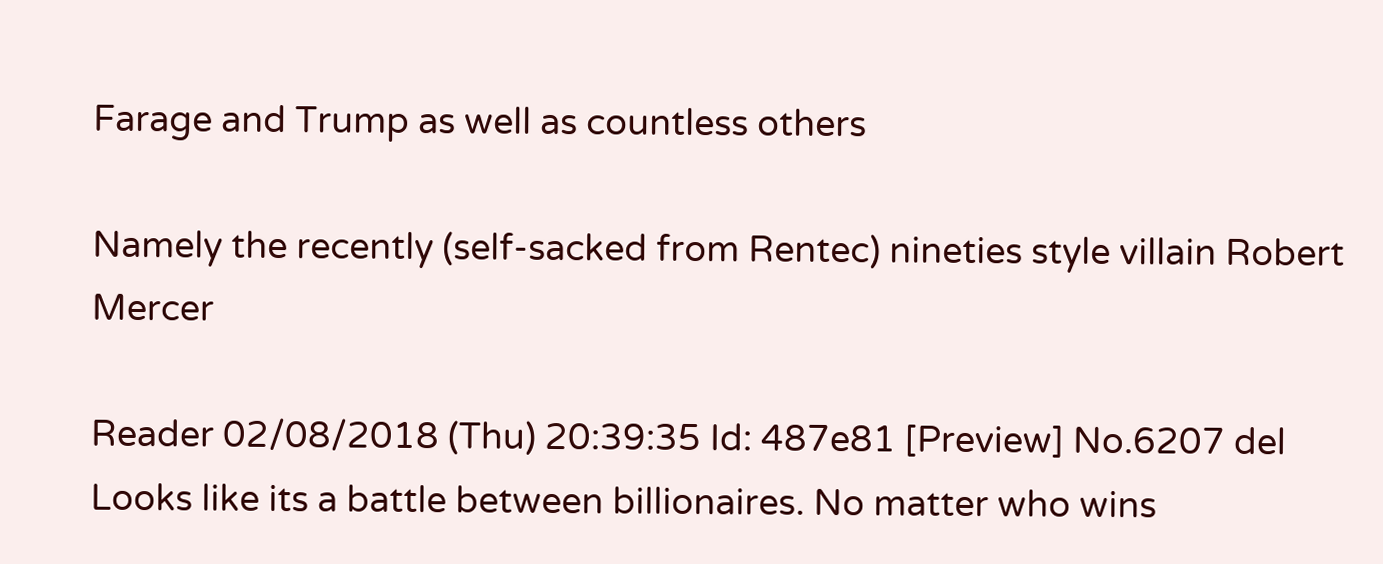Farage and Trump as well as countless others

Namely the recently (self-sacked from Rentec) nineties style villain Robert Mercer

Reader 02/08/2018 (Thu) 20:39:35 Id: 487e81 [Preview] No.6207 del
Looks like its a battle between billionaires. No matter who wins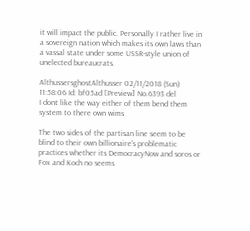it will impact the public. Personally I rather live in a sovereign nation which makes its own laws than a vassal state under some USSR-style union of unelected bureaucrats.

AlthussersghostAlthusser 02/11/2018 (Sun) 11:58:06 Id: bf05ad [Preview] No.6393 del
I dont like the way either of them bend them system to there own wims

The two sides of the partisan line seem to be blind to their own billionaire's problematic practices whether its DemocracyNow and soros or Fox and Koch no seems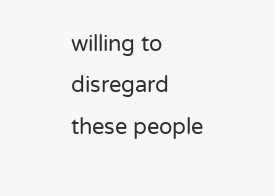willing to disregard these people